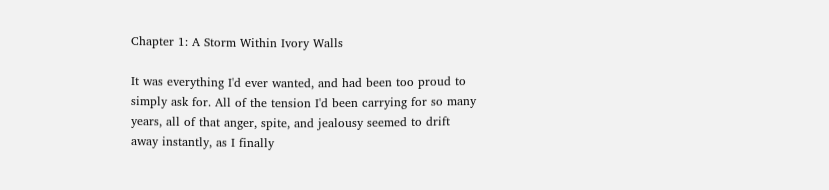Chapter 1: A Storm Within Ivory Walls

It was everything I'd ever wanted, and had been too proud to simply ask for. All of the tension I'd been carrying for so many years, all of that anger, spite, and jealousy seemed to drift away instantly, as I finally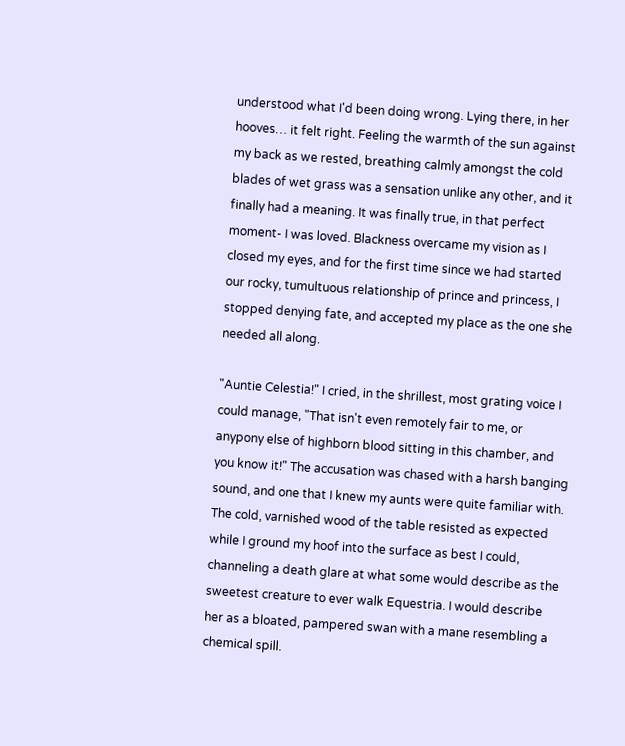understood what I'd been doing wrong. Lying there, in her hooves… it felt right. Feeling the warmth of the sun against my back as we rested, breathing calmly amongst the cold blades of wet grass was a sensation unlike any other, and it finally had a meaning. It was finally true, in that perfect moment- I was loved. Blackness overcame my vision as I closed my eyes, and for the first time since we had started our rocky, tumultuous relationship of prince and princess, I stopped denying fate, and accepted my place as the one she needed all along.

"Auntie Celestia!" I cried, in the shrillest, most grating voice I could manage, "That isn't even remotely fair to me, or anypony else of highborn blood sitting in this chamber, and you know it!" The accusation was chased with a harsh banging sound, and one that I knew my aunts were quite familiar with. The cold, varnished wood of the table resisted as expected while I ground my hoof into the surface as best I could, channeling a death glare at what some would describe as the sweetest creature to ever walk Equestria. I would describe her as a bloated, pampered swan with a mane resembling a chemical spill.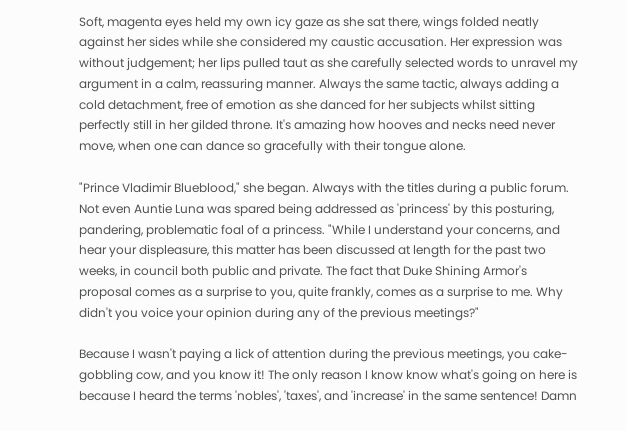Soft, magenta eyes held my own icy gaze as she sat there, wings folded neatly against her sides while she considered my caustic accusation. Her expression was without judgement; her lips pulled taut as she carefully selected words to unravel my argument in a calm, reassuring manner. Always the same tactic, always adding a cold detachment, free of emotion as she danced for her subjects whilst sitting perfectly still in her gilded throne. It's amazing how hooves and necks need never move, when one can dance so gracefully with their tongue alone.

"Prince Vladimir Blueblood," she began. Always with the titles during a public forum. Not even Auntie Luna was spared being addressed as 'princess' by this posturing, pandering, problematic foal of a princess. "While I understand your concerns, and hear your displeasure, this matter has been discussed at length for the past two weeks, in council both public and private. The fact that Duke Shining Armor's proposal comes as a surprise to you, quite frankly, comes as a surprise to me. Why didn't you voice your opinion during any of the previous meetings?"

Because I wasn't paying a lick of attention during the previous meetings, you cake-gobbling cow, and you know it! The only reason I know know what's going on here is because I heard the terms 'nobles', 'taxes', and 'increase' in the same sentence! Damn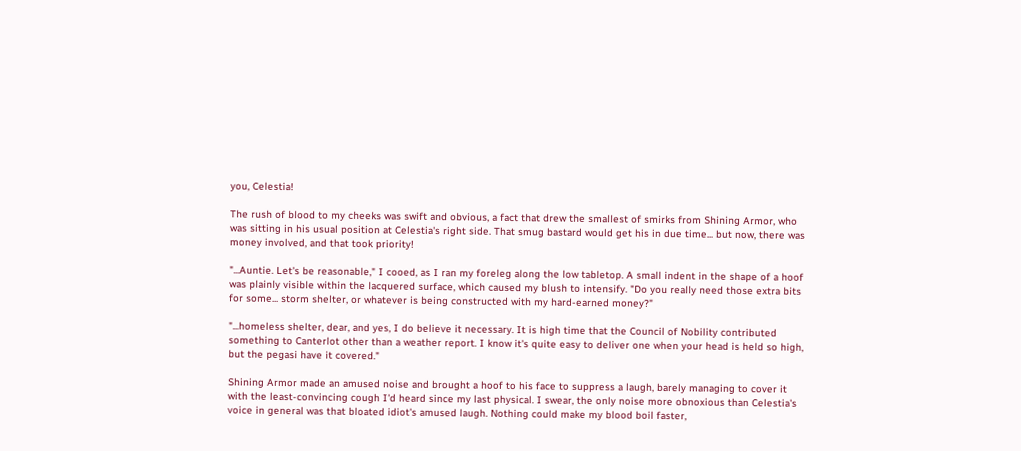you, Celestia!

The rush of blood to my cheeks was swift and obvious, a fact that drew the smallest of smirks from Shining Armor, who was sitting in his usual position at Celestia's right side. That smug bastard would get his in due time... but now, there was money involved, and that took priority!

"...Auntie. Let's be reasonable," I cooed, as I ran my foreleg along the low tabletop. A small indent in the shape of a hoof was plainly visible within the lacquered surface, which caused my blush to intensify. "Do you really need those extra bits for some... storm shelter, or whatever is being constructed with my hard-earned money?"

"...homeless shelter, dear, and yes, I do believe it necessary. It is high time that the Council of Nobility contributed something to Canterlot other than a weather report. I know it's quite easy to deliver one when your head is held so high, but the pegasi have it covered."

Shining Armor made an amused noise and brought a hoof to his face to suppress a laugh, barely managing to cover it with the least-convincing cough I'd heard since my last physical. I swear, the only noise more obnoxious than Celestia's voice in general was that bloated idiot's amused laugh. Nothing could make my blood boil faster,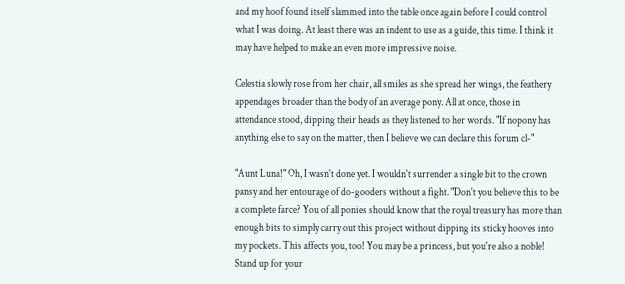and my hoof found itself slammed into the table once again before I could control what I was doing. At least there was an indent to use as a guide, this time. I think it may have helped to make an even more impressive noise.

Celestia slowly rose from her chair, all smiles as she spread her wings, the feathery appendages broader than the body of an average pony. All at once, those in attendance stood, dipping their heads as they listened to her words. "If nopony has anything else to say on the matter, then I believe we can declare this forum cl-"

"Aunt Luna!" Oh, I wasn't done yet. I wouldn't surrender a single bit to the crown pansy and her entourage of do-gooders without a fight. "Don't you believe this to be a complete farce? You of all ponies should know that the royal treasury has more than enough bits to simply carry out this project without dipping its sticky hooves into my pockets. This affects you, too! You may be a princess, but you're also a noble! Stand up for your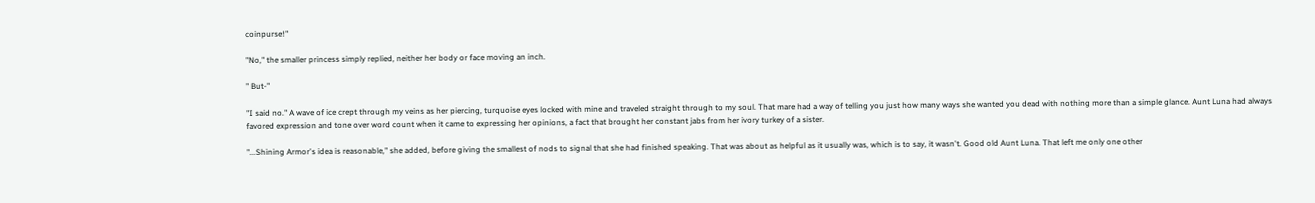coinpurse!"

"No," the smaller princess simply replied, neither her body or face moving an inch.

" But-"

"I said no." A wave of ice crept through my veins as her piercing, turquoise eyes locked with mine and traveled straight through to my soul. That mare had a way of telling you just how many ways she wanted you dead with nothing more than a simple glance. Aunt Luna had always favored expression and tone over word count when it came to expressing her opinions, a fact that brought her constant jabs from her ivory turkey of a sister.

"...Shining Armor's idea is reasonable," she added, before giving the smallest of nods to signal that she had finished speaking. That was about as helpful as it usually was, which is to say, it wasn't. Good old Aunt Luna. That left me only one other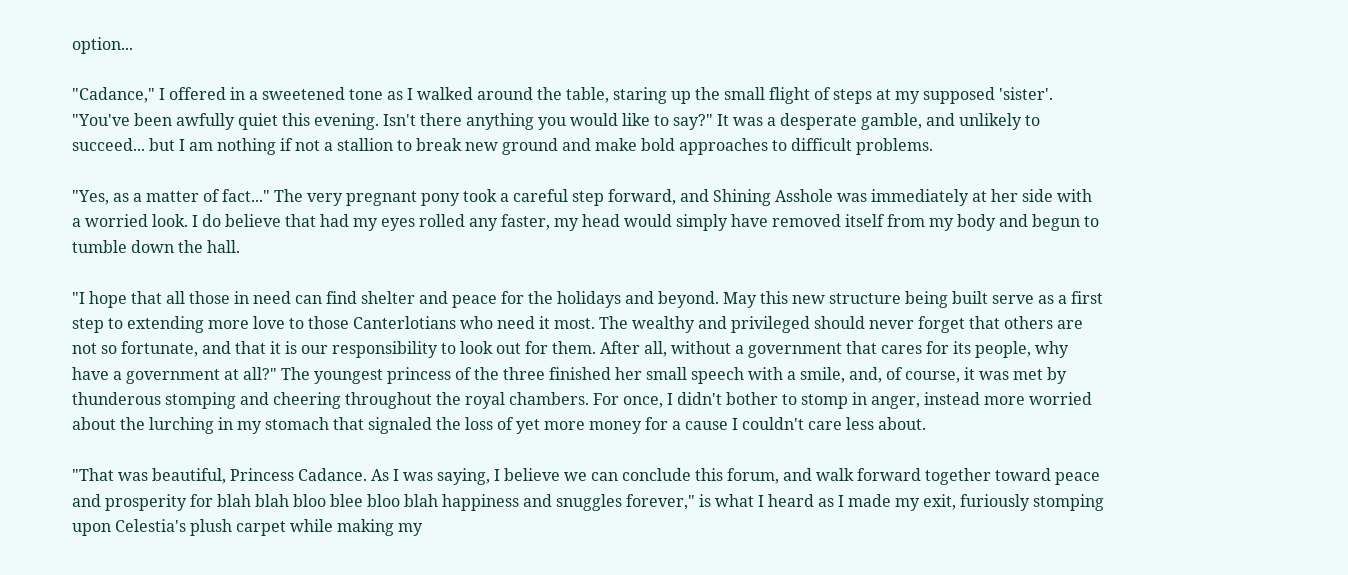option...

"Cadance," I offered in a sweetened tone as I walked around the table, staring up the small flight of steps at my supposed 'sister'. "You've been awfully quiet this evening. Isn't there anything you would like to say?" It was a desperate gamble, and unlikely to succeed... but I am nothing if not a stallion to break new ground and make bold approaches to difficult problems.

"Yes, as a matter of fact..." The very pregnant pony took a careful step forward, and Shining Asshole was immediately at her side with a worried look. I do believe that had my eyes rolled any faster, my head would simply have removed itself from my body and begun to tumble down the hall.

"I hope that all those in need can find shelter and peace for the holidays and beyond. May this new structure being built serve as a first step to extending more love to those Canterlotians who need it most. The wealthy and privileged should never forget that others are not so fortunate, and that it is our responsibility to look out for them. After all, without a government that cares for its people, why have a government at all?" The youngest princess of the three finished her small speech with a smile, and, of course, it was met by thunderous stomping and cheering throughout the royal chambers. For once, I didn't bother to stomp in anger, instead more worried about the lurching in my stomach that signaled the loss of yet more money for a cause I couldn't care less about.

"That was beautiful, Princess Cadance. As I was saying, I believe we can conclude this forum, and walk forward together toward peace and prosperity for blah blah bloo blee bloo blah happiness and snuggles forever," is what I heard as I made my exit, furiously stomping upon Celestia's plush carpet while making my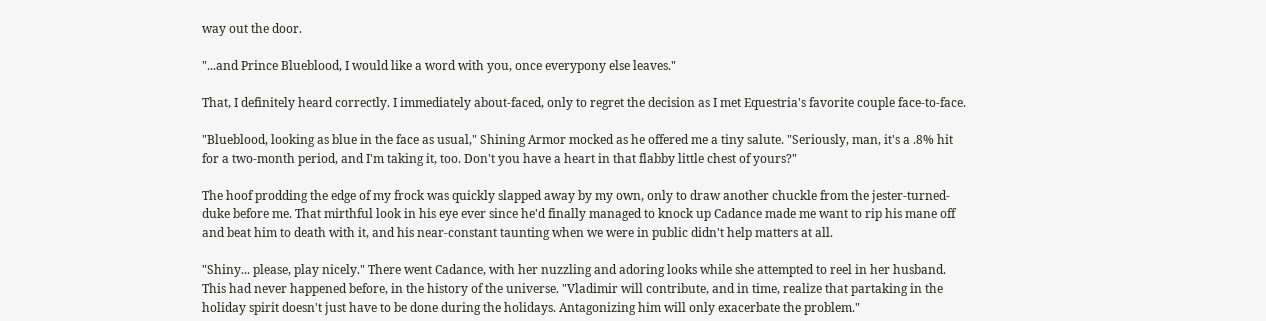way out the door.

"...and Prince Blueblood, I would like a word with you, once everypony else leaves."

That, I definitely heard correctly. I immediately about-faced, only to regret the decision as I met Equestria's favorite couple face-to-face.

"Blueblood, looking as blue in the face as usual," Shining Armor mocked as he offered me a tiny salute. "Seriously, man, it's a .8% hit for a two-month period, and I'm taking it, too. Don't you have a heart in that flabby little chest of yours?"

The hoof prodding the edge of my frock was quickly slapped away by my own, only to draw another chuckle from the jester-turned-duke before me. That mirthful look in his eye ever since he'd finally managed to knock up Cadance made me want to rip his mane off and beat him to death with it, and his near-constant taunting when we were in public didn't help matters at all.

"Shiny... please, play nicely." There went Cadance, with her nuzzling and adoring looks while she attempted to reel in her husband. This had never happened before, in the history of the universe. "Vladimir will contribute, and in time, realize that partaking in the holiday spirit doesn't just have to be done during the holidays. Antagonizing him will only exacerbate the problem."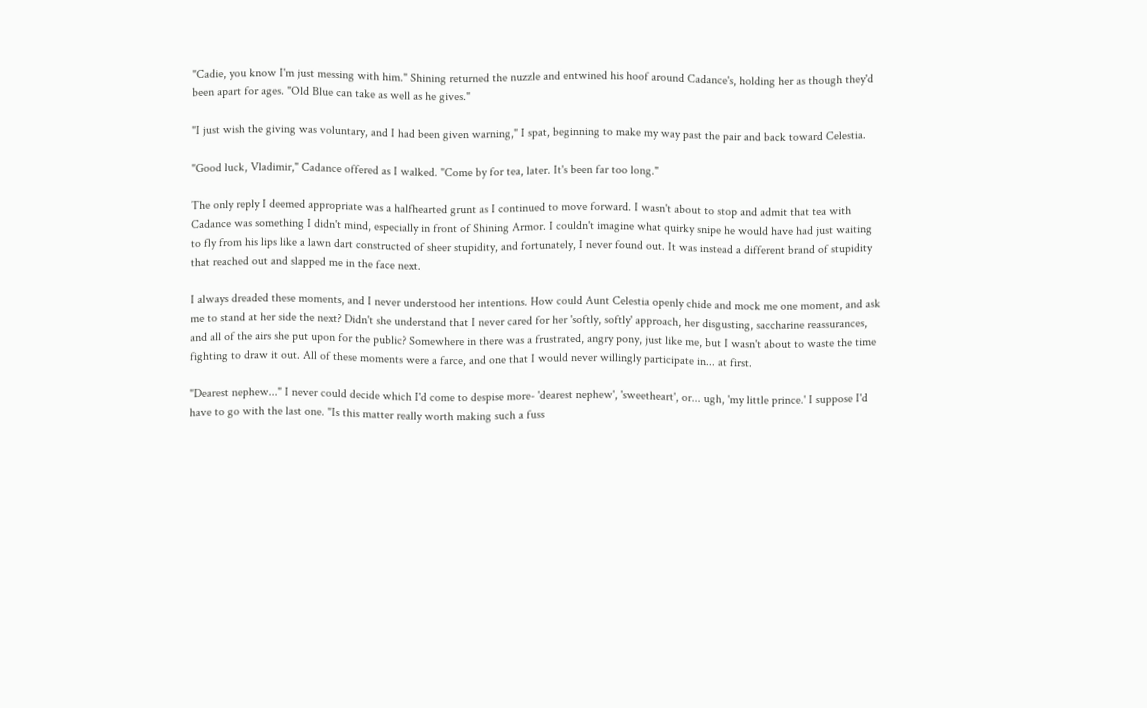"Cadie, you know I'm just messing with him." Shining returned the nuzzle and entwined his hoof around Cadance's, holding her as though they'd been apart for ages. "Old Blue can take as well as he gives."

"I just wish the giving was voluntary, and I had been given warning," I spat, beginning to make my way past the pair and back toward Celestia.

"Good luck, Vladimir," Cadance offered as I walked. "Come by for tea, later. It's been far too long."

The only reply I deemed appropriate was a halfhearted grunt as I continued to move forward. I wasn't about to stop and admit that tea with Cadance was something I didn't mind, especially in front of Shining Armor. I couldn't imagine what quirky snipe he would have had just waiting to fly from his lips like a lawn dart constructed of sheer stupidity, and fortunately, I never found out. It was instead a different brand of stupidity that reached out and slapped me in the face next.

I always dreaded these moments, and I never understood her intentions. How could Aunt Celestia openly chide and mock me one moment, and ask me to stand at her side the next? Didn't she understand that I never cared for her 'softly, softly' approach, her disgusting, saccharine reassurances, and all of the airs she put upon for the public? Somewhere in there was a frustrated, angry pony, just like me, but I wasn't about to waste the time fighting to draw it out. All of these moments were a farce, and one that I would never willingly participate in... at first.

"Dearest nephew..." I never could decide which I'd come to despise more- 'dearest nephew', 'sweetheart', or... ugh, 'my little prince.' I suppose I'd have to go with the last one. "Is this matter really worth making such a fuss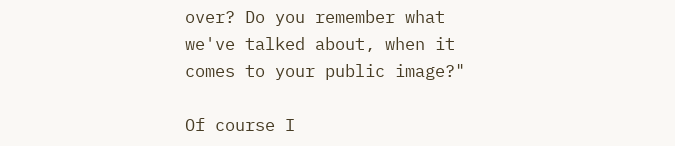over? Do you remember what we've talked about, when it comes to your public image?"

Of course I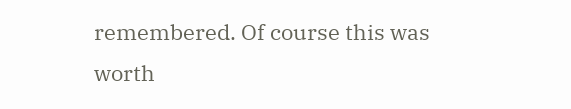remembered. Of course this was worth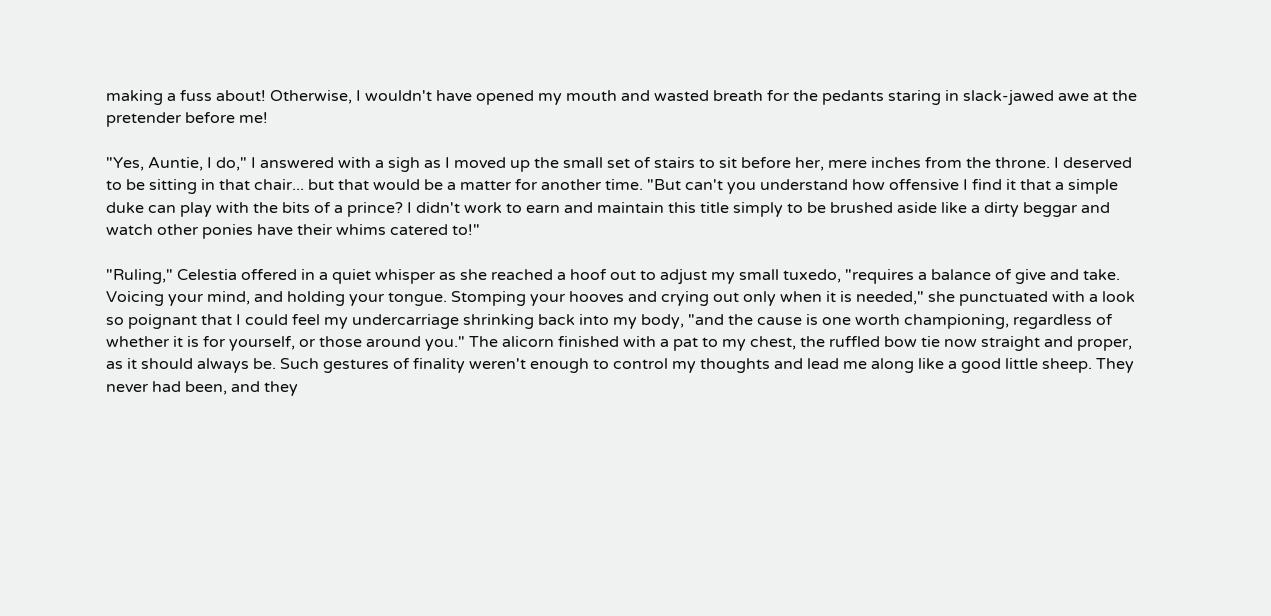making a fuss about! Otherwise, I wouldn't have opened my mouth and wasted breath for the pedants staring in slack-jawed awe at the pretender before me!

"Yes, Auntie, I do," I answered with a sigh as I moved up the small set of stairs to sit before her, mere inches from the throne. I deserved to be sitting in that chair... but that would be a matter for another time. "But can't you understand how offensive I find it that a simple duke can play with the bits of a prince? I didn't work to earn and maintain this title simply to be brushed aside like a dirty beggar and watch other ponies have their whims catered to!"

"Ruling," Celestia offered in a quiet whisper as she reached a hoof out to adjust my small tuxedo, "requires a balance of give and take. Voicing your mind, and holding your tongue. Stomping your hooves and crying out only when it is needed," she punctuated with a look so poignant that I could feel my undercarriage shrinking back into my body, "and the cause is one worth championing, regardless of whether it is for yourself, or those around you." The alicorn finished with a pat to my chest, the ruffled bow tie now straight and proper, as it should always be. Such gestures of finality weren't enough to control my thoughts and lead me along like a good little sheep. They never had been, and they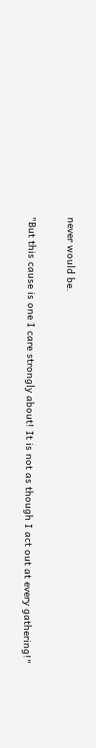never would be.

"But this cause is one I care strongly about! It is not as though I act out at every gathering!"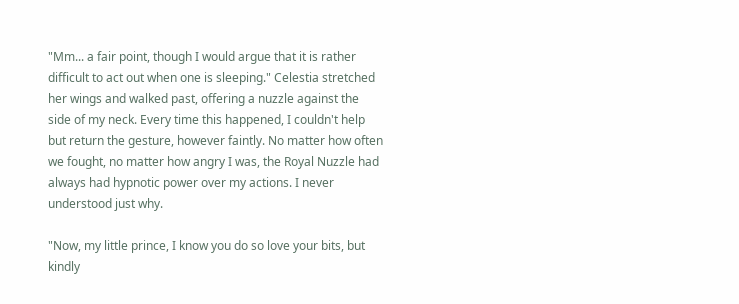"Mm... a fair point, though I would argue that it is rather difficult to act out when one is sleeping." Celestia stretched her wings and walked past, offering a nuzzle against the side of my neck. Every time this happened, I couldn't help but return the gesture, however faintly. No matter how often we fought, no matter how angry I was, the Royal Nuzzle had always had hypnotic power over my actions. I never understood just why.

"Now, my little prince, I know you do so love your bits, but kindly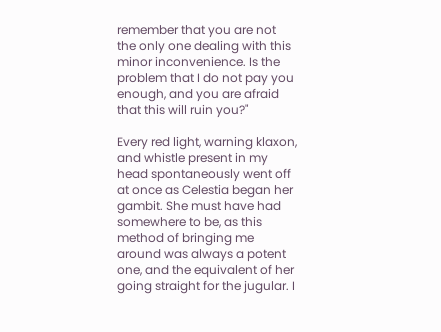remember that you are not the only one dealing with this minor inconvenience. Is the problem that I do not pay you enough, and you are afraid that this will ruin you?"

Every red light, warning klaxon, and whistle present in my head spontaneously went off at once as Celestia began her gambit. She must have had somewhere to be, as this method of bringing me around was always a potent one, and the equivalent of her going straight for the jugular. I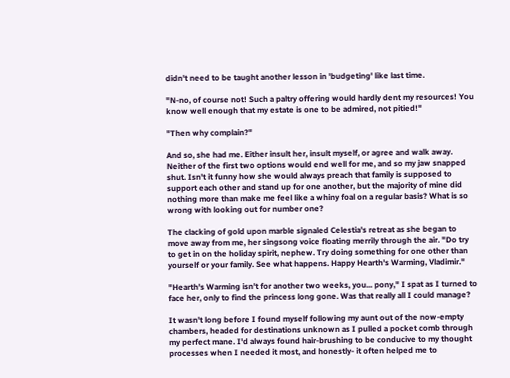didn't need to be taught another lesson in 'budgeting' like last time.

"N-no, of course not! Such a paltry offering would hardly dent my resources! You know well enough that my estate is one to be admired, not pitied!"

"Then why complain?"

And so, she had me. Either insult her, insult myself, or agree and walk away. Neither of the first two options would end well for me, and so my jaw snapped shut. Isn't it funny how she would always preach that family is supposed to support each other and stand up for one another, but the majority of mine did nothing more than make me feel like a whiny foal on a regular basis? What is so wrong with looking out for number one?

The clacking of gold upon marble signaled Celestia's retreat as she began to move away from me, her singsong voice floating merrily through the air. "Do try to get in on the holiday spirit, nephew. Try doing something for one other than yourself or your family. See what happens. Happy Hearth's Warming, Vladimir."

"Hearth's Warming isn't for another two weeks, you... pony," I spat as I turned to face her, only to find the princess long gone. Was that really all I could manage?

It wasn't long before I found myself following my aunt out of the now-empty chambers, headed for destinations unknown as I pulled a pocket comb through my perfect mane. I'd always found hair-brushing to be conducive to my thought processes when I needed it most, and honestly- it often helped me to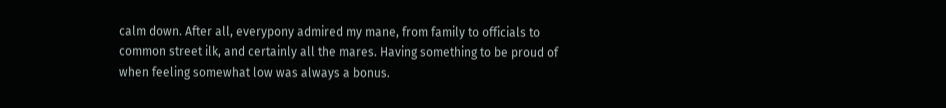calm down. After all, everypony admired my mane, from family to officials to common street ilk, and certainly all the mares. Having something to be proud of when feeling somewhat low was always a bonus.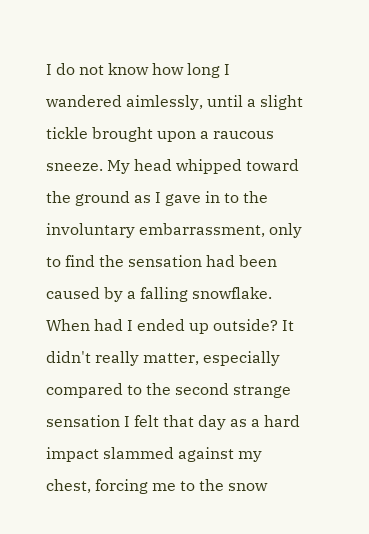I do not know how long I wandered aimlessly, until a slight tickle brought upon a raucous sneeze. My head whipped toward the ground as I gave in to the involuntary embarrassment, only to find the sensation had been caused by a falling snowflake. When had I ended up outside? It didn't really matter, especially compared to the second strange sensation I felt that day as a hard impact slammed against my chest, forcing me to the snow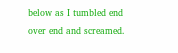below as I tumbled end over end and screamed.